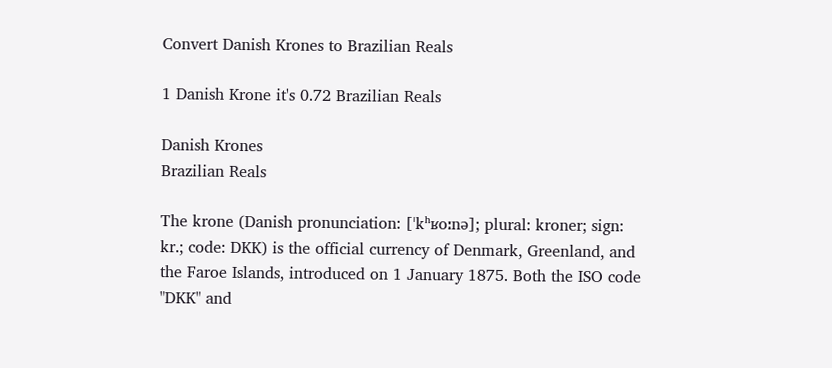Convert Danish Krones to Brazilian Reals

1 Danish Krone it's 0.72 Brazilian Reals

Danish Krones
Brazilian Reals

The krone (Danish pronunciation: [ˈkʰʁoːnə]; plural: kroner; sign: kr.; code: DKK) is the official currency of Denmark, Greenland, and the Faroe Islands, introduced on 1 January 1875. Both the ISO code "DKK" and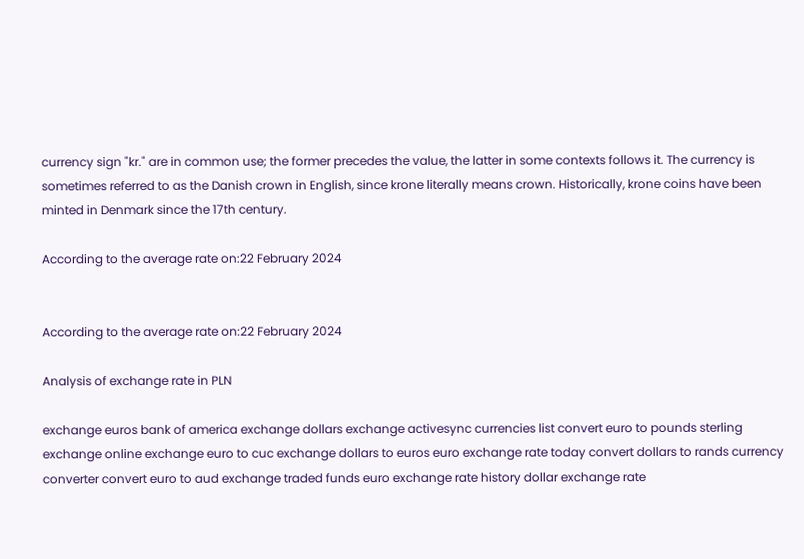currency sign "kr." are in common use; the former precedes the value, the latter in some contexts follows it. The currency is sometimes referred to as the Danish crown in English, since krone literally means crown. Historically, krone coins have been minted in Denmark since the 17th century.

According to the average rate on:22 February 2024


According to the average rate on:22 February 2024

Analysis of exchange rate in PLN

exchange euros bank of america exchange dollars exchange activesync currencies list convert euro to pounds sterling exchange online exchange euro to cuc exchange dollars to euros euro exchange rate today convert dollars to rands currency converter convert euro to aud exchange traded funds euro exchange rate history dollar exchange rate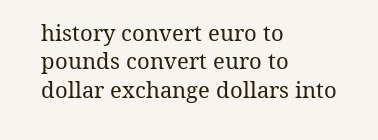history convert euro to pounds convert euro to dollar exchange dollars into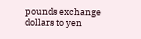pounds exchange dollars to yen